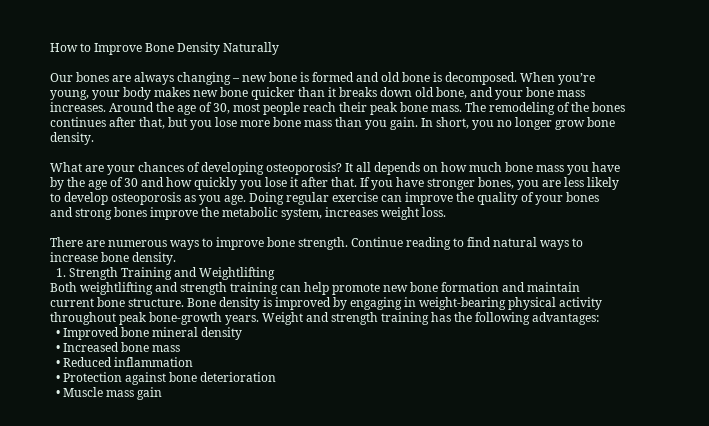How to Improve Bone Density Naturally

Our bones are always changing – new bone is formed and old bone is decomposed. When you’re young, your body makes new bone quicker than it breaks down old bone, and your bone mass increases. Around the age of 30, most people reach their peak bone mass. The remodeling of the bones continues after that, but you lose more bone mass than you gain. In short, you no longer grow bone density.

What are your chances of developing osteoporosis? It all depends on how much bone mass you have by the age of 30 and how quickly you lose it after that. If you have stronger bones, you are less likely to develop osteoporosis as you age. Doing regular exercise can improve the quality of your bones  and strong bones improve the metabolic system, increases weight loss.

There are numerous ways to improve bone strength. Continue reading to find natural ways to increase bone density.
  1. Strength Training and Weightlifting
Both weightlifting and strength training can help promote new bone formation and maintain current bone structure. Bone density is improved by engaging in weight-bearing physical activity throughout peak bone-growth years. Weight and strength training has the following advantages:
  • Improved bone mineral density
  • Increased bone mass
  • Reduced inflammation
  • Protection against bone deterioration
  • Muscle mass gain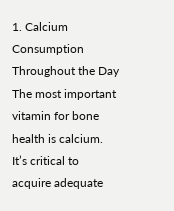1. Calcium Consumption Throughout the Day
The most important vitamin for bone health is calcium. It’s critical to acquire adequate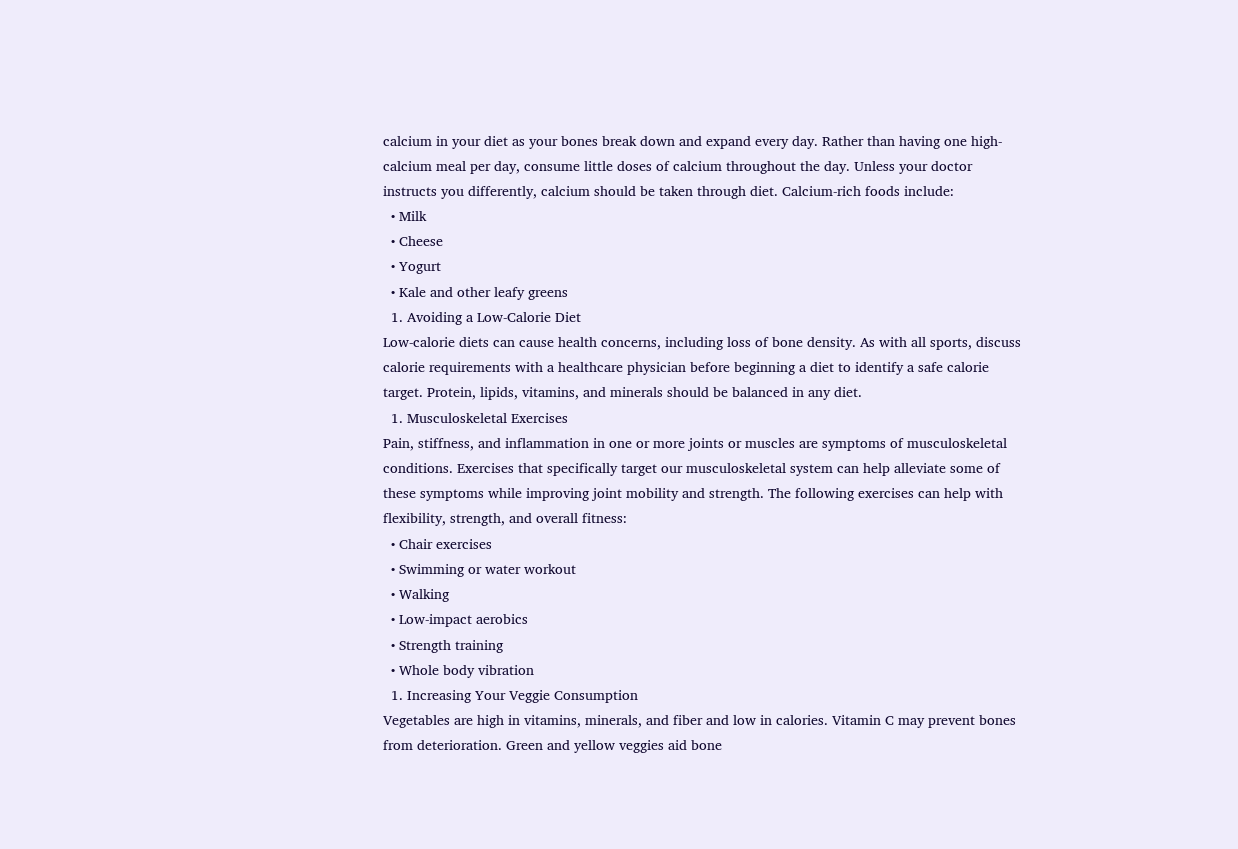calcium in your diet as your bones break down and expand every day. Rather than having one high-calcium meal per day, consume little doses of calcium throughout the day. Unless your doctor instructs you differently, calcium should be taken through diet. Calcium-rich foods include:
  • Milk
  • Cheese
  • Yogurt
  • Kale and other leafy greens
  1. Avoiding a Low-Calorie Diet
Low-calorie diets can cause health concerns, including loss of bone density. As with all sports, discuss calorie requirements with a healthcare physician before beginning a diet to identify a safe calorie target. Protein, lipids, vitamins, and minerals should be balanced in any diet.
  1. Musculoskeletal Exercises
Pain, stiffness, and inflammation in one or more joints or muscles are symptoms of musculoskeletal conditions. Exercises that specifically target our musculoskeletal system can help alleviate some of these symptoms while improving joint mobility and strength. The following exercises can help with flexibility, strength, and overall fitness:
  • Chair exercises
  • Swimming or water workout
  • Walking
  • Low-impact aerobics
  • Strength training
  • Whole body vibration
  1. Increasing Your Veggie Consumption
Vegetables are high in vitamins, minerals, and fiber and low in calories. Vitamin C may prevent bones from deterioration. Green and yellow veggies aid bone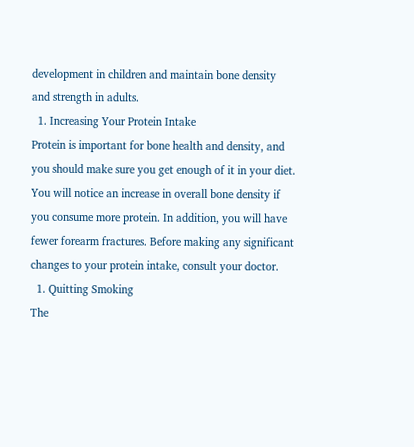development in children and maintain bone density and strength in adults.
  1. Increasing Your Protein Intake
Protein is important for bone health and density, and you should make sure you get enough of it in your diet. You will notice an increase in overall bone density if you consume more protein. In addition, you will have fewer forearm fractures. Before making any significant changes to your protein intake, consult your doctor.
  1. Quitting Smoking
The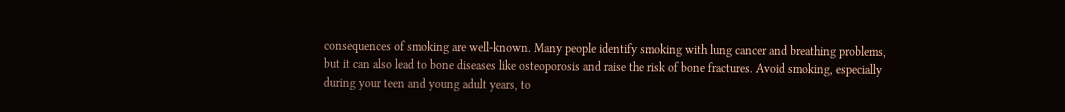consequences of smoking are well-known. Many people identify smoking with lung cancer and breathing problems, but it can also lead to bone diseases like osteoporosis and raise the risk of bone fractures. Avoid smoking, especially during your teen and young adult years, to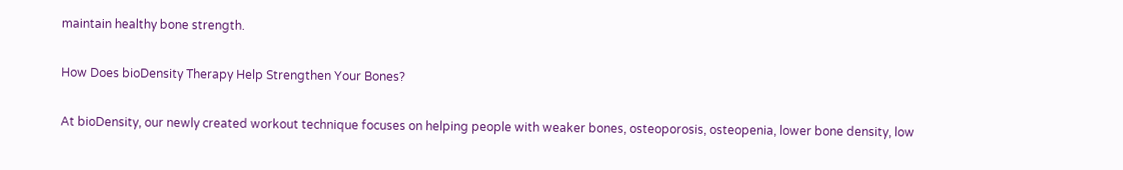maintain healthy bone strength.

How Does bioDensity Therapy Help Strengthen Your Bones?

At bioDensity, our newly created workout technique focuses on helping people with weaker bones, osteoporosis, osteopenia, lower bone density, low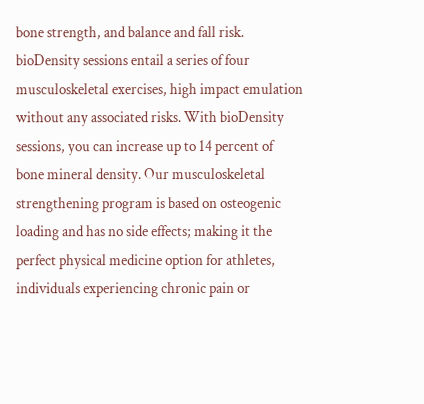bone strength, and balance and fall risk. bioDensity sessions entail a series of four musculoskeletal exercises, high impact emulation without any associated risks. With bioDensity sessions, you can increase up to 14 percent of bone mineral density. Our musculoskeletal strengthening program is based on osteogenic loading and has no side effects; making it the perfect physical medicine option for athletes, individuals experiencing chronic pain or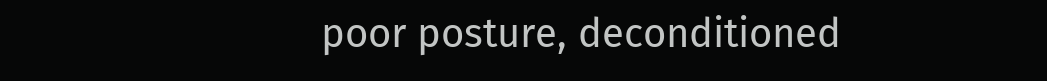poor posture, deconditioned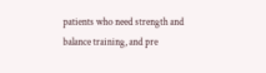patients who need strength and balance training, and pre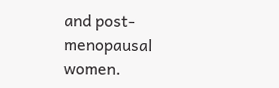and post-menopausal women.